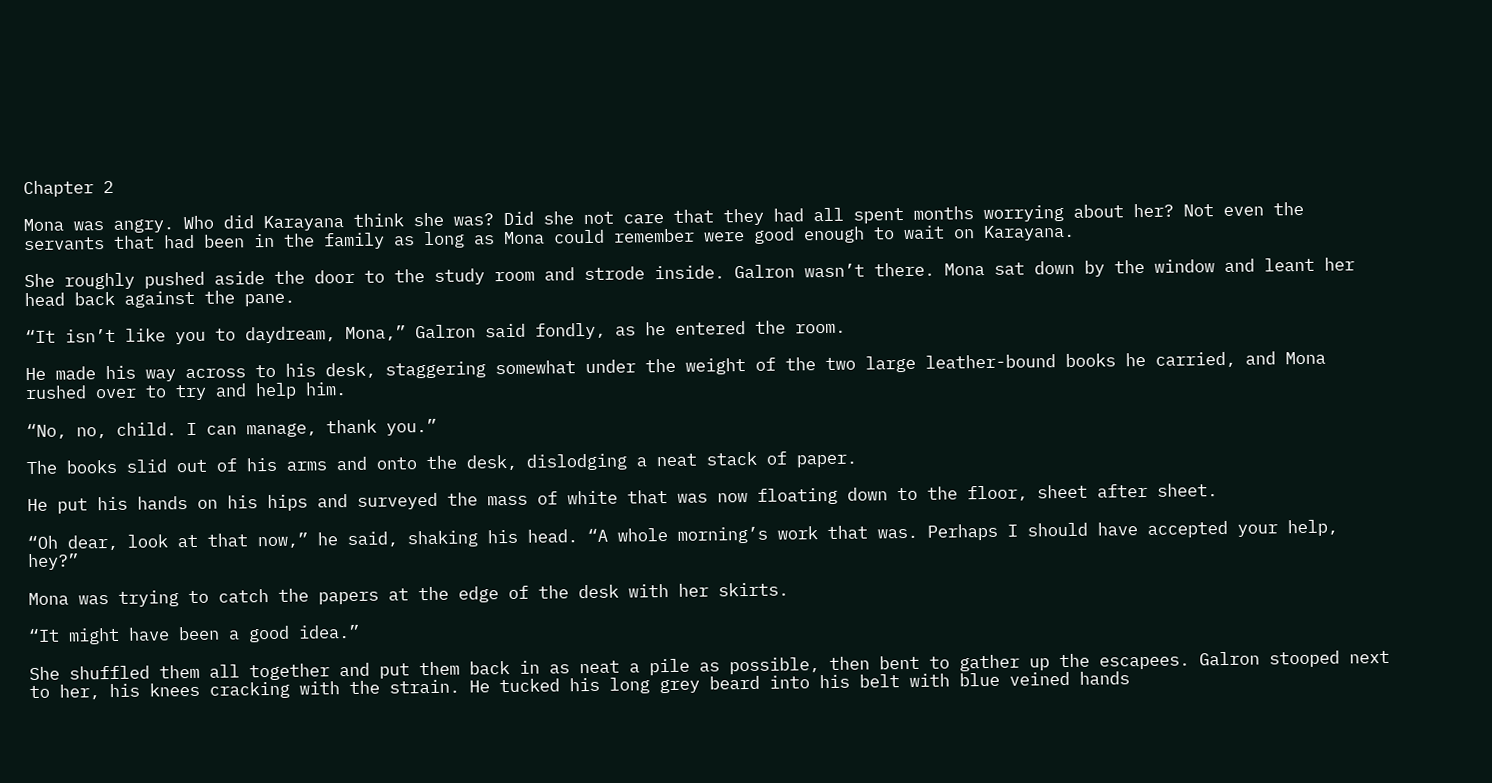Chapter 2

Mona was angry. Who did Karayana think she was? Did she not care that they had all spent months worrying about her? Not even the servants that had been in the family as long as Mona could remember were good enough to wait on Karayana.

She roughly pushed aside the door to the study room and strode inside. Galron wasn’t there. Mona sat down by the window and leant her head back against the pane.

“It isn’t like you to daydream, Mona,” Galron said fondly, as he entered the room.

He made his way across to his desk, staggering somewhat under the weight of the two large leather-bound books he carried, and Mona rushed over to try and help him.

“No, no, child. I can manage, thank you.”

The books slid out of his arms and onto the desk, dislodging a neat stack of paper.

He put his hands on his hips and surveyed the mass of white that was now floating down to the floor, sheet after sheet.

“Oh dear, look at that now,” he said, shaking his head. “A whole morning’s work that was. Perhaps I should have accepted your help, hey?”

Mona was trying to catch the papers at the edge of the desk with her skirts.

“It might have been a good idea.”

She shuffled them all together and put them back in as neat a pile as possible, then bent to gather up the escapees. Galron stooped next to her, his knees cracking with the strain. He tucked his long grey beard into his belt with blue veined hands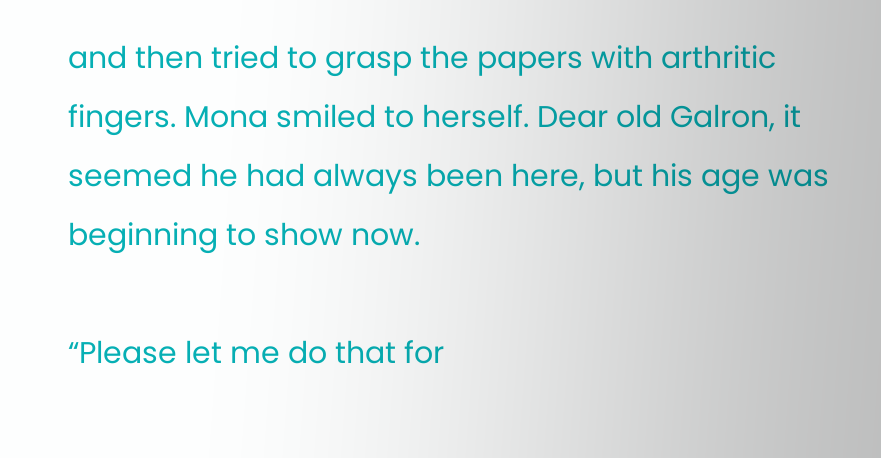and then tried to grasp the papers with arthritic fingers. Mona smiled to herself. Dear old Galron, it seemed he had always been here, but his age was beginning to show now.

“Please let me do that for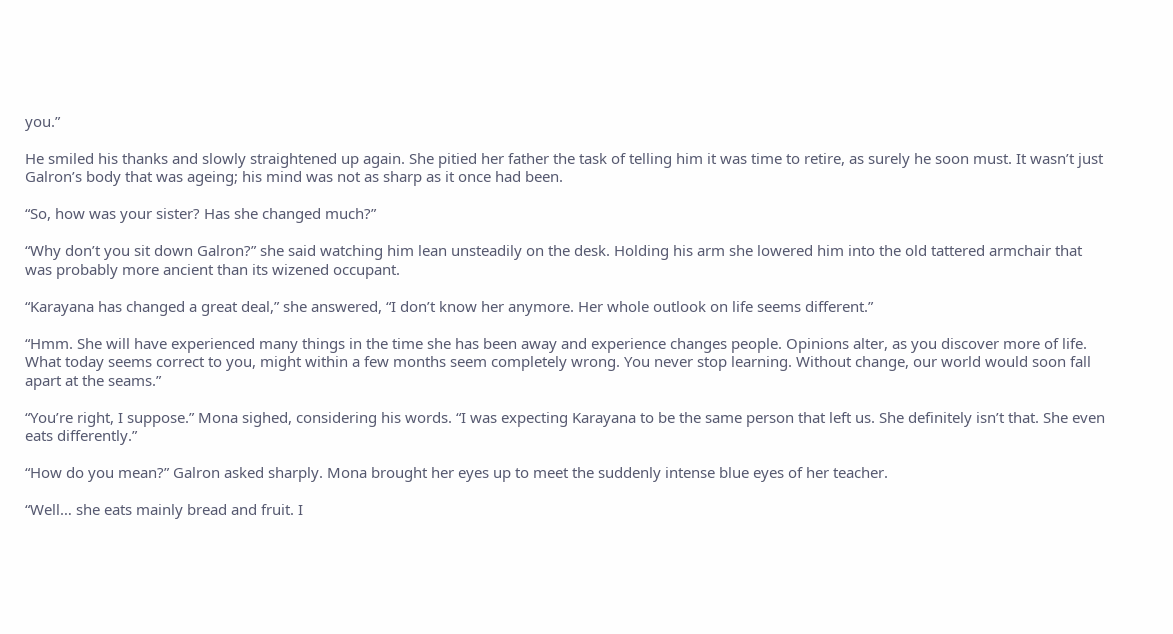you.”

He smiled his thanks and slowly straightened up again. She pitied her father the task of telling him it was time to retire, as surely he soon must. It wasn’t just Galron’s body that was ageing; his mind was not as sharp as it once had been.

“So, how was your sister? Has she changed much?”

“Why don’t you sit down Galron?” she said watching him lean unsteadily on the desk. Holding his arm she lowered him into the old tattered armchair that was probably more ancient than its wizened occupant.

“Karayana has changed a great deal,” she answered, “I don’t know her anymore. Her whole outlook on life seems different.”

“Hmm. She will have experienced many things in the time she has been away and experience changes people. Opinions alter, as you discover more of life. What today seems correct to you, might within a few months seem completely wrong. You never stop learning. Without change, our world would soon fall apart at the seams.”

“You’re right, I suppose.” Mona sighed, considering his words. “I was expecting Karayana to be the same person that left us. She definitely isn’t that. She even eats differently.”

“How do you mean?” Galron asked sharply. Mona brought her eyes up to meet the suddenly intense blue eyes of her teacher.

“Well… she eats mainly bread and fruit. I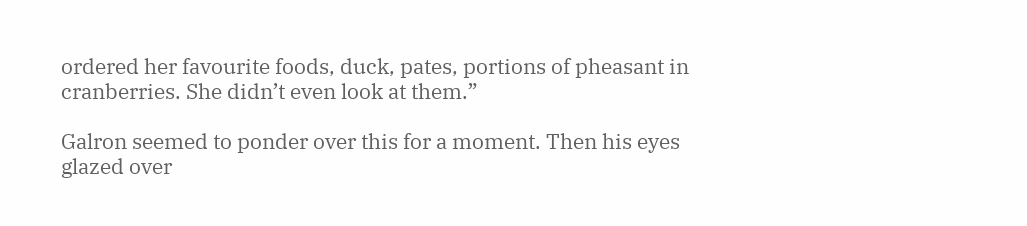ordered her favourite foods, duck, pates, portions of pheasant in cranberries. She didn’t even look at them.”

Galron seemed to ponder over this for a moment. Then his eyes glazed over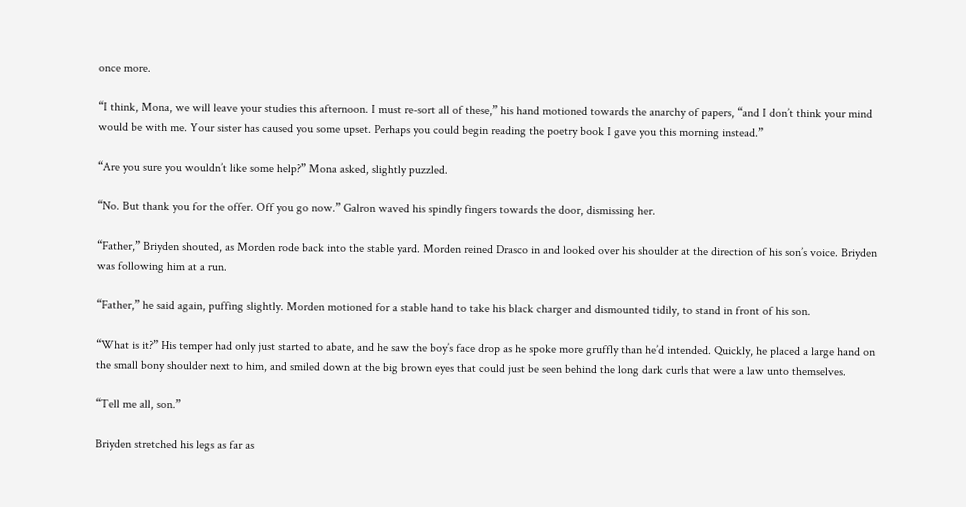once more.

“I think, Mona, we will leave your studies this afternoon. I must re-sort all of these,” his hand motioned towards the anarchy of papers, “and I don’t think your mind would be with me. Your sister has caused you some upset. Perhaps you could begin reading the poetry book I gave you this morning instead.”

“Are you sure you wouldn’t like some help?” Mona asked, slightly puzzled.

“No. But thank you for the offer. Off you go now.” Galron waved his spindly fingers towards the door, dismissing her.

“Father,” Briyden shouted, as Morden rode back into the stable yard. Morden reined Drasco in and looked over his shoulder at the direction of his son’s voice. Briyden was following him at a run.

“Father,” he said again, puffing slightly. Morden motioned for a stable hand to take his black charger and dismounted tidily, to stand in front of his son.

“What is it?” His temper had only just started to abate, and he saw the boy’s face drop as he spoke more gruffly than he’d intended. Quickly, he placed a large hand on the small bony shoulder next to him, and smiled down at the big brown eyes that could just be seen behind the long dark curls that were a law unto themselves.

“Tell me all, son.”

Briyden stretched his legs as far as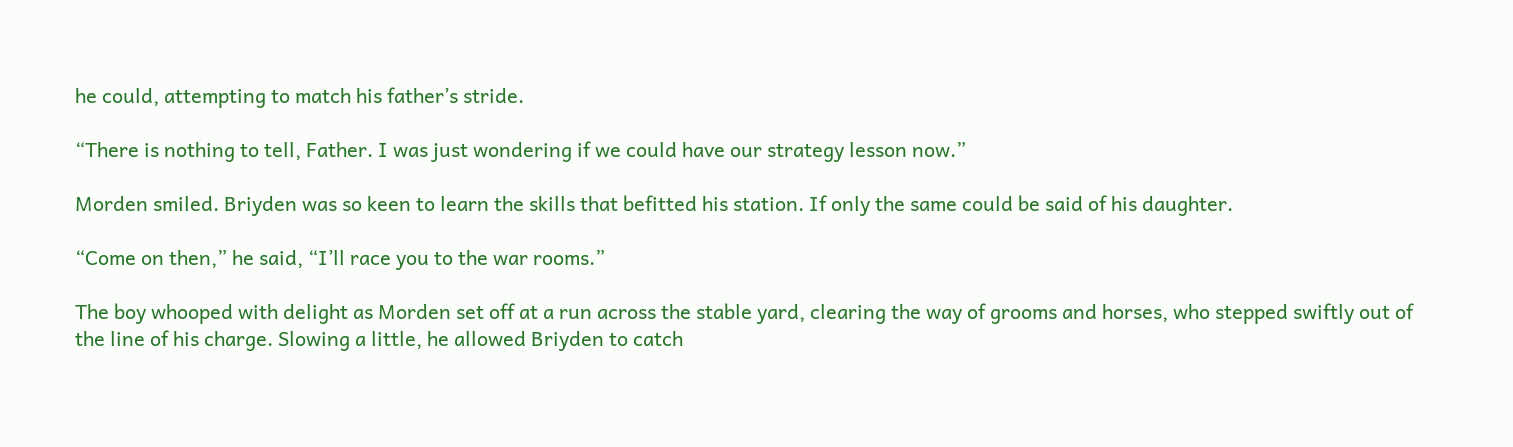he could, attempting to match his father’s stride.

“There is nothing to tell, Father. I was just wondering if we could have our strategy lesson now.”

Morden smiled. Briyden was so keen to learn the skills that befitted his station. If only the same could be said of his daughter.

“Come on then,” he said, “I’ll race you to the war rooms.”

The boy whooped with delight as Morden set off at a run across the stable yard, clearing the way of grooms and horses, who stepped swiftly out of the line of his charge. Slowing a little, he allowed Briyden to catch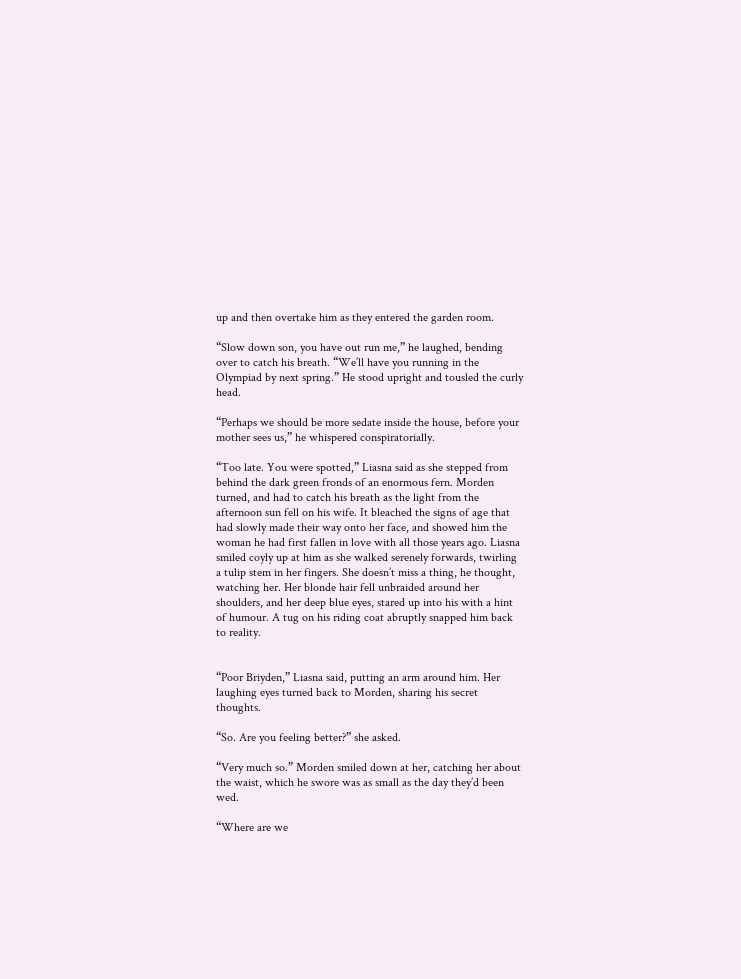up and then overtake him as they entered the garden room.

“Slow down son, you have out run me,” he laughed, bending over to catch his breath. “We’ll have you running in the Olympiad by next spring.” He stood upright and tousled the curly head.

“Perhaps we should be more sedate inside the house, before your mother sees us,” he whispered conspiratorially.

“Too late. You were spotted,” Liasna said as she stepped from behind the dark green fronds of an enormous fern. Morden turned, and had to catch his breath as the light from the afternoon sun fell on his wife. It bleached the signs of age that had slowly made their way onto her face, and showed him the woman he had first fallen in love with all those years ago. Liasna smiled coyly up at him as she walked serenely forwards, twirling a tulip stem in her fingers. She doesn’t miss a thing, he thought, watching her. Her blonde hair fell unbraided around her shoulders, and her deep blue eyes, stared up into his with a hint of humour. A tug on his riding coat abruptly snapped him back to reality.


“Poor Briyden,” Liasna said, putting an arm around him. Her laughing eyes turned back to Morden, sharing his secret thoughts.

“So. Are you feeling better?” she asked.

“Very much so.” Morden smiled down at her, catching her about the waist, which he swore was as small as the day they’d been wed.

“Where are we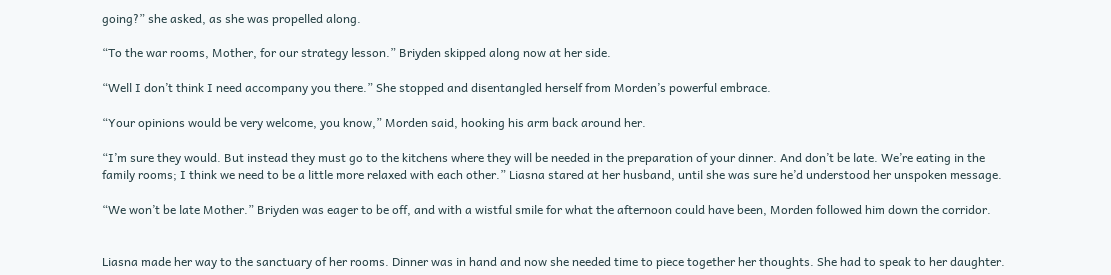going?” she asked, as she was propelled along.

“To the war rooms, Mother, for our strategy lesson.” Briyden skipped along now at her side.

“Well I don’t think I need accompany you there.” She stopped and disentangled herself from Morden’s powerful embrace.

“Your opinions would be very welcome, you know,” Morden said, hooking his arm back around her.

“I’m sure they would. But instead they must go to the kitchens where they will be needed in the preparation of your dinner. And don’t be late. We’re eating in the family rooms; I think we need to be a little more relaxed with each other.” Liasna stared at her husband, until she was sure he’d understood her unspoken message.

“We won’t be late Mother.” Briyden was eager to be off, and with a wistful smile for what the afternoon could have been, Morden followed him down the corridor.


Liasna made her way to the sanctuary of her rooms. Dinner was in hand and now she needed time to piece together her thoughts. She had to speak to her daughter.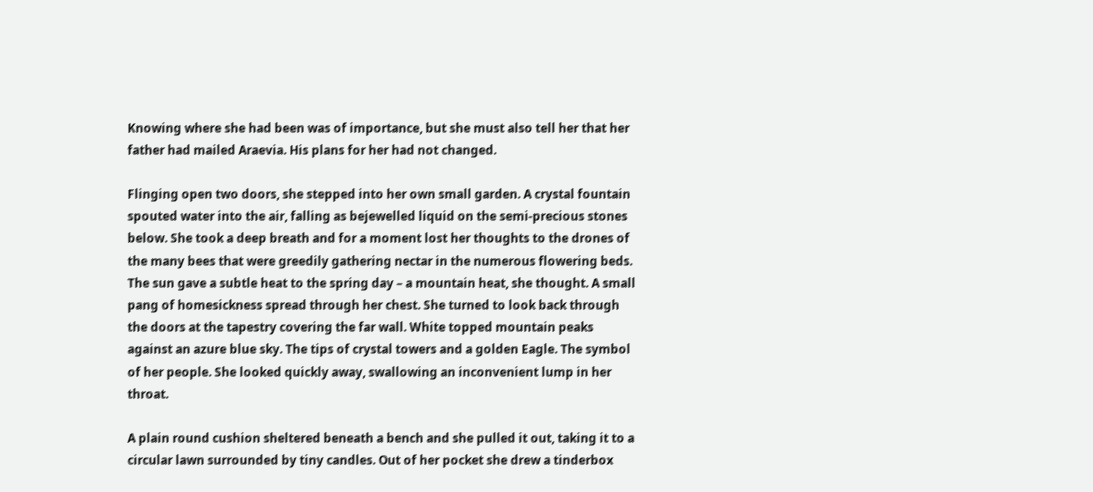Knowing where she had been was of importance, but she must also tell her that her father had mailed Araevia. His plans for her had not changed.

Flinging open two doors, she stepped into her own small garden. A crystal fountain spouted water into the air, falling as bejewelled liquid on the semi-precious stones below. She took a deep breath and for a moment lost her thoughts to the drones of the many bees that were greedily gathering nectar in the numerous flowering beds. The sun gave a subtle heat to the spring day – a mountain heat, she thought. A small pang of homesickness spread through her chest. She turned to look back through the doors at the tapestry covering the far wall. White topped mountain peaks against an azure blue sky. The tips of crystal towers and a golden Eagle. The symbol of her people. She looked quickly away, swallowing an inconvenient lump in her throat.

A plain round cushion sheltered beneath a bench and she pulled it out, taking it to a circular lawn surrounded by tiny candles. Out of her pocket she drew a tinderbox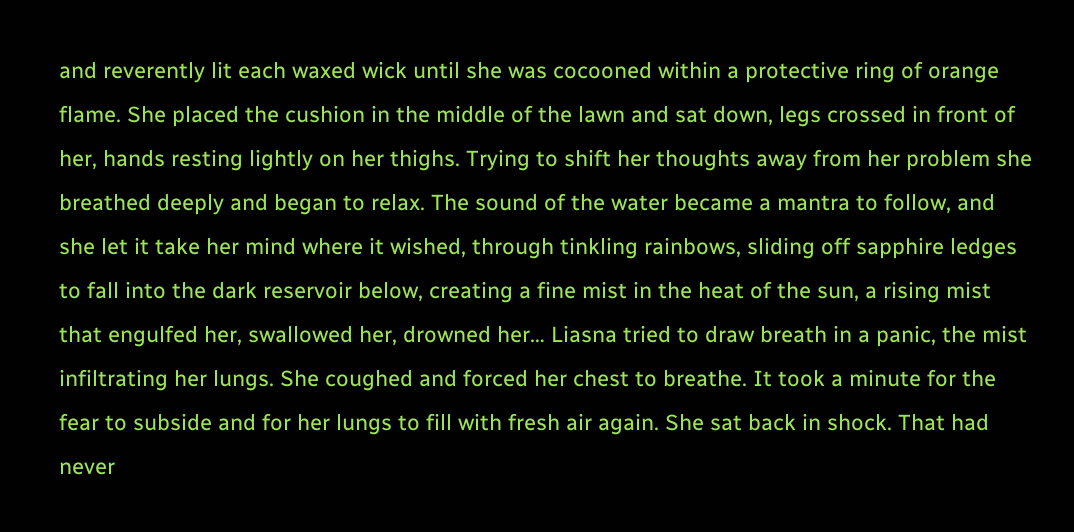and reverently lit each waxed wick until she was cocooned within a protective ring of orange flame. She placed the cushion in the middle of the lawn and sat down, legs crossed in front of her, hands resting lightly on her thighs. Trying to shift her thoughts away from her problem she breathed deeply and began to relax. The sound of the water became a mantra to follow, and she let it take her mind where it wished, through tinkling rainbows, sliding off sapphire ledges to fall into the dark reservoir below, creating a fine mist in the heat of the sun, a rising mist that engulfed her, swallowed her, drowned her… Liasna tried to draw breath in a panic, the mist infiltrating her lungs. She coughed and forced her chest to breathe. It took a minute for the fear to subside and for her lungs to fill with fresh air again. She sat back in shock. That had never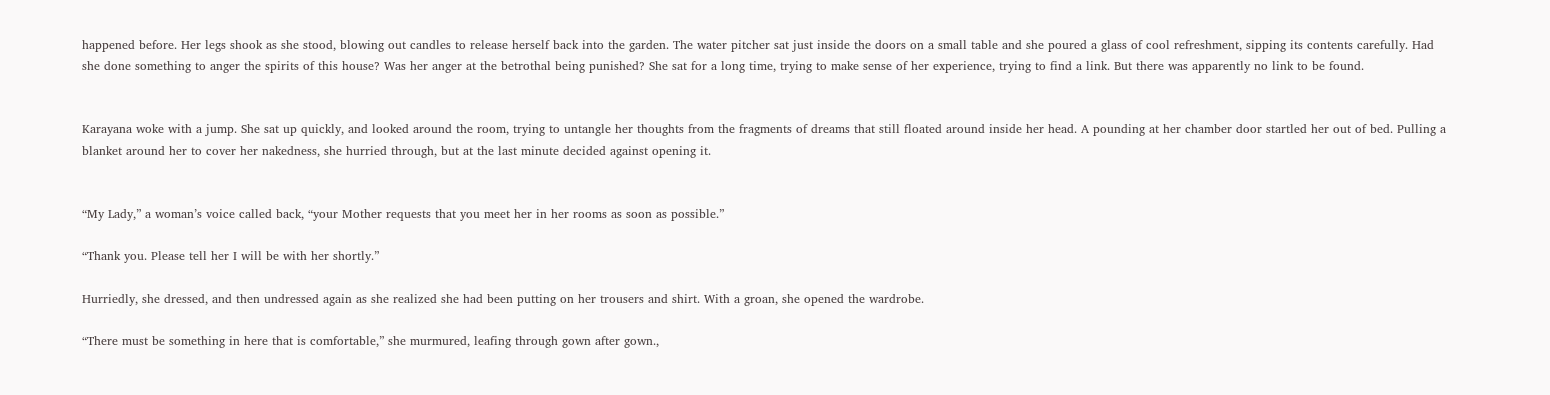happened before. Her legs shook as she stood, blowing out candles to release herself back into the garden. The water pitcher sat just inside the doors on a small table and she poured a glass of cool refreshment, sipping its contents carefully. Had she done something to anger the spirits of this house? Was her anger at the betrothal being punished? She sat for a long time, trying to make sense of her experience, trying to find a link. But there was apparently no link to be found.


Karayana woke with a jump. She sat up quickly, and looked around the room, trying to untangle her thoughts from the fragments of dreams that still floated around inside her head. A pounding at her chamber door startled her out of bed. Pulling a blanket around her to cover her nakedness, she hurried through, but at the last minute decided against opening it.


“My Lady,” a woman’s voice called back, “your Mother requests that you meet her in her rooms as soon as possible.”

“Thank you. Please tell her I will be with her shortly.”

Hurriedly, she dressed, and then undressed again as she realized she had been putting on her trousers and shirt. With a groan, she opened the wardrobe.

“There must be something in here that is comfortable,” she murmured, leafing through gown after gown.,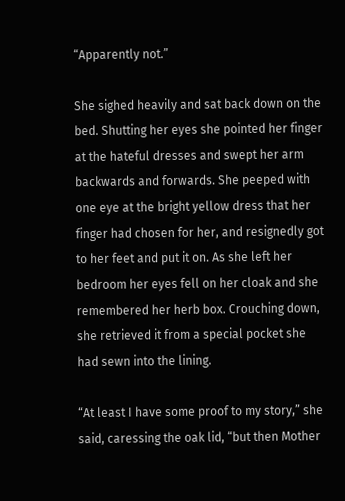“Apparently not.”

She sighed heavily and sat back down on the bed. Shutting her eyes she pointed her finger at the hateful dresses and swept her arm backwards and forwards. She peeped with one eye at the bright yellow dress that her finger had chosen for her, and resignedly got to her feet and put it on. As she left her bedroom her eyes fell on her cloak and she remembered her herb box. Crouching down, she retrieved it from a special pocket she had sewn into the lining.

“At least I have some proof to my story,” she said, caressing the oak lid, “but then Mother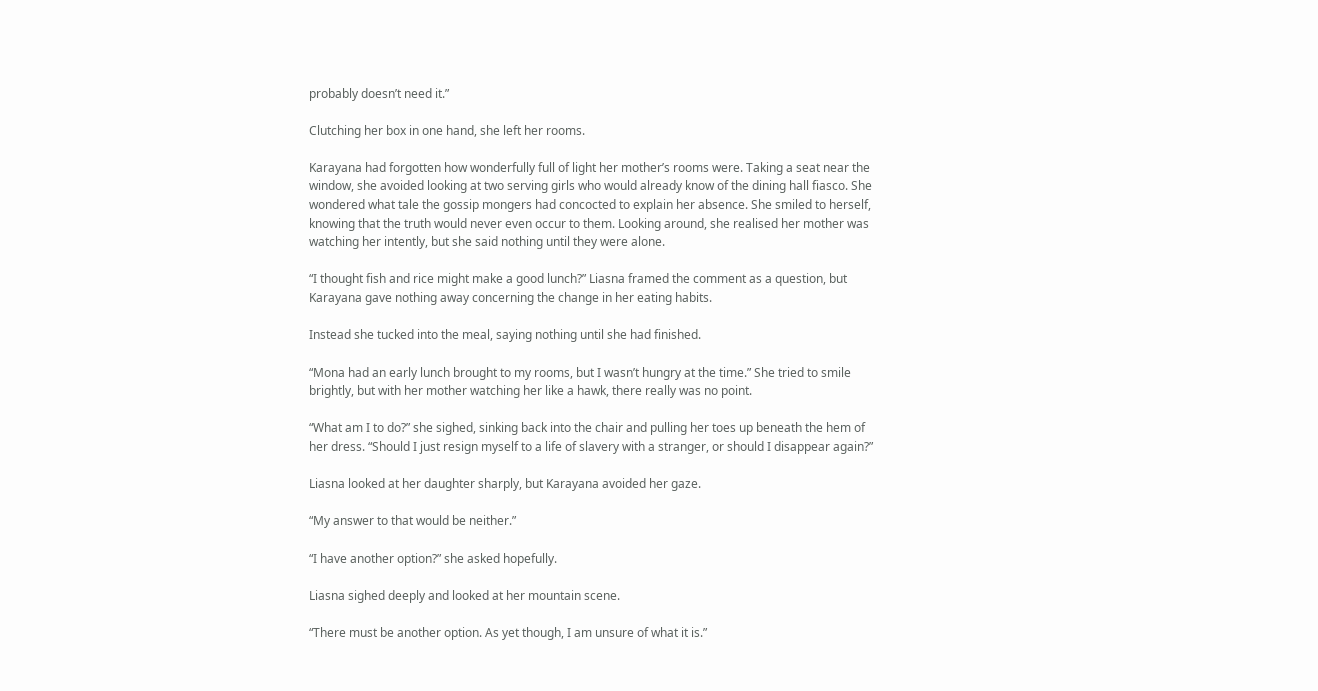probably doesn’t need it.”

Clutching her box in one hand, she left her rooms.

Karayana had forgotten how wonderfully full of light her mother’s rooms were. Taking a seat near the window, she avoided looking at two serving girls who would already know of the dining hall fiasco. She wondered what tale the gossip mongers had concocted to explain her absence. She smiled to herself, knowing that the truth would never even occur to them. Looking around, she realised her mother was watching her intently, but she said nothing until they were alone.

“I thought fish and rice might make a good lunch?” Liasna framed the comment as a question, but Karayana gave nothing away concerning the change in her eating habits.

Instead she tucked into the meal, saying nothing until she had finished.

“Mona had an early lunch brought to my rooms, but I wasn’t hungry at the time.” She tried to smile brightly, but with her mother watching her like a hawk, there really was no point.

“What am I to do?” she sighed, sinking back into the chair and pulling her toes up beneath the hem of her dress. “Should I just resign myself to a life of slavery with a stranger, or should I disappear again?”

Liasna looked at her daughter sharply, but Karayana avoided her gaze.

“My answer to that would be neither.”

“I have another option?” she asked hopefully.

Liasna sighed deeply and looked at her mountain scene.

“There must be another option. As yet though, I am unsure of what it is.”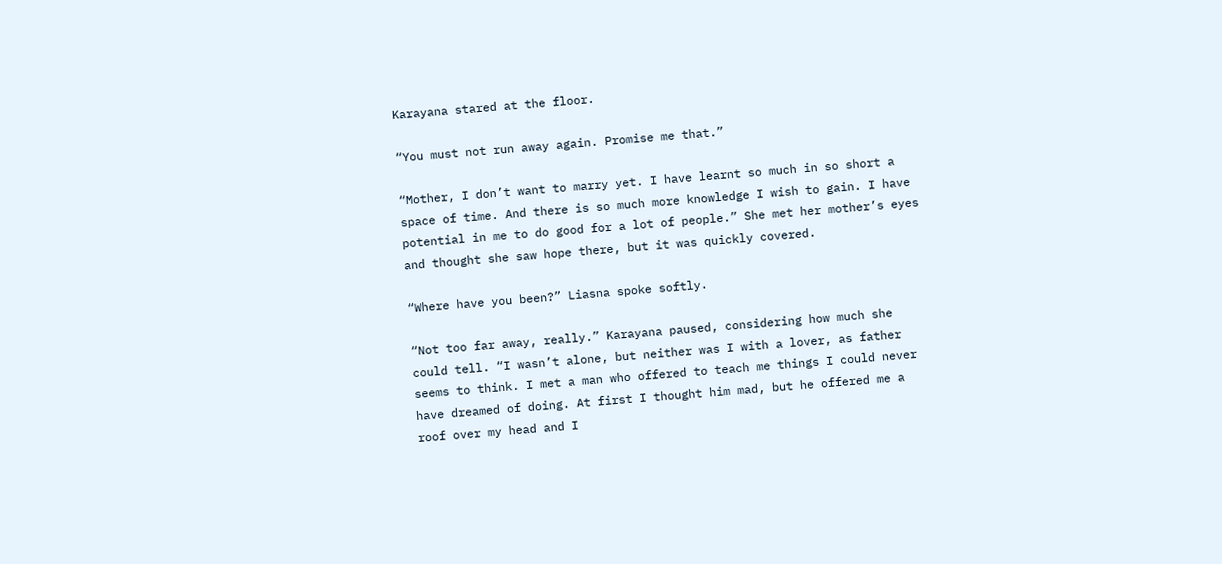Karayana stared at the floor.

“You must not run away again. Promise me that.”

“Mother, I don’t want to marry yet. I have learnt so much in so short a space of time. And there is so much more knowledge I wish to gain. I have potential in me to do good for a lot of people.” She met her mother’s eyes and thought she saw hope there, but it was quickly covered.

“Where have you been?” Liasna spoke softly.

“Not too far away, really.” Karayana paused, considering how much she could tell. “I wasn’t alone, but neither was I with a lover, as father seems to think. I met a man who offered to teach me things I could never have dreamed of doing. At first I thought him mad, but he offered me a roof over my head and I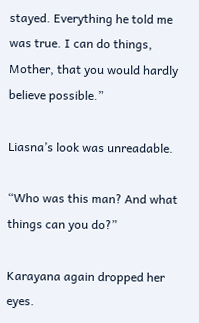stayed. Everything he told me was true. I can do things, Mother, that you would hardly believe possible.”

Liasna’s look was unreadable.

“Who was this man? And what things can you do?”

Karayana again dropped her eyes.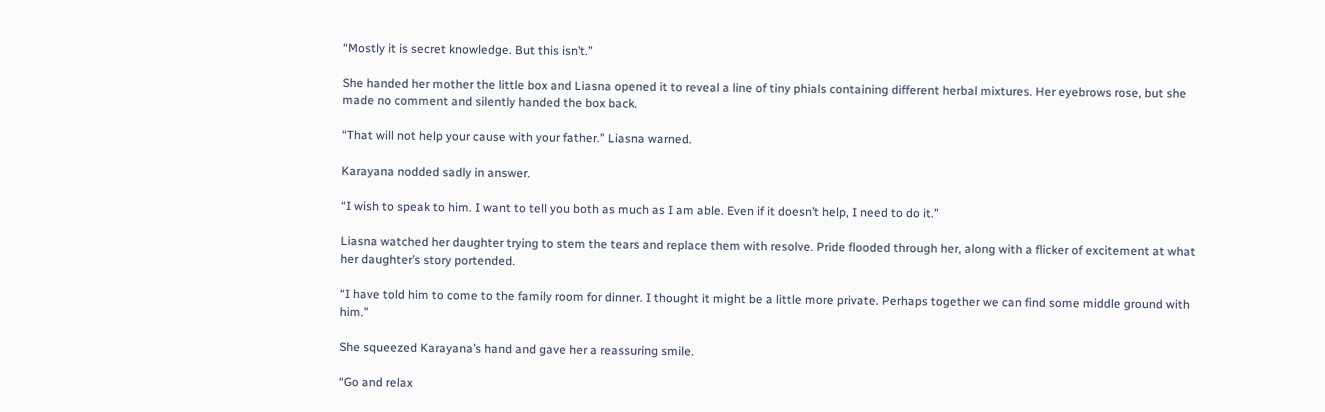“Mostly it is secret knowledge. But this isn’t.”

She handed her mother the little box and Liasna opened it to reveal a line of tiny phials containing different herbal mixtures. Her eyebrows rose, but she made no comment and silently handed the box back.

“That will not help your cause with your father.” Liasna warned.

Karayana nodded sadly in answer.

“I wish to speak to him. I want to tell you both as much as I am able. Even if it doesn’t help, I need to do it.”

Liasna watched her daughter trying to stem the tears and replace them with resolve. Pride flooded through her, along with a flicker of excitement at what her daughter’s story portended.

“I have told him to come to the family room for dinner. I thought it might be a little more private. Perhaps together we can find some middle ground with him.”

She squeezed Karayana’s hand and gave her a reassuring smile.

“Go and relax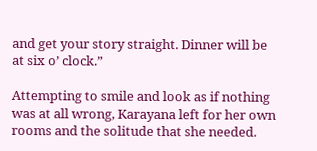and get your story straight. Dinner will be at six o’ clock.”

Attempting to smile and look as if nothing was at all wrong, Karayana left for her own rooms and the solitude that she needed.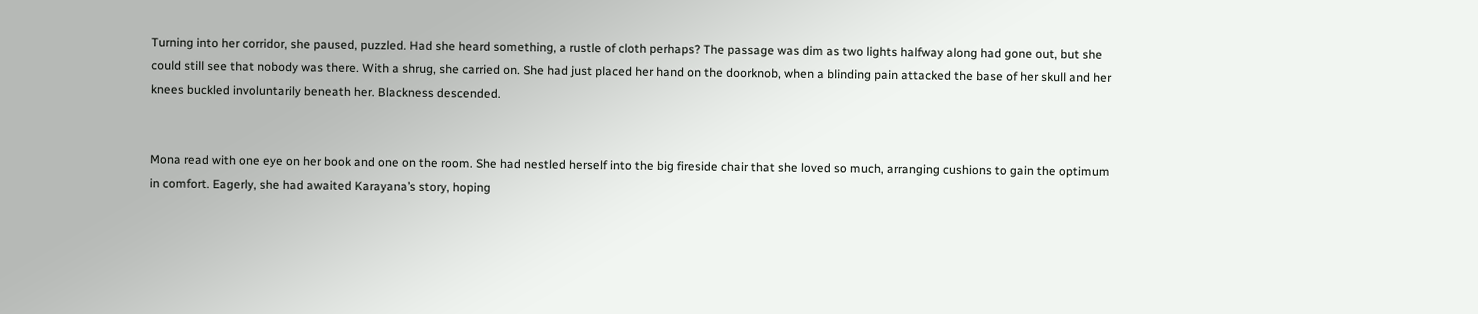Turning into her corridor, she paused, puzzled. Had she heard something, a rustle of cloth perhaps? The passage was dim as two lights halfway along had gone out, but she could still see that nobody was there. With a shrug, she carried on. She had just placed her hand on the doorknob, when a blinding pain attacked the base of her skull and her knees buckled involuntarily beneath her. Blackness descended.


Mona read with one eye on her book and one on the room. She had nestled herself into the big fireside chair that she loved so much, arranging cushions to gain the optimum in comfort. Eagerly, she had awaited Karayana’s story, hoping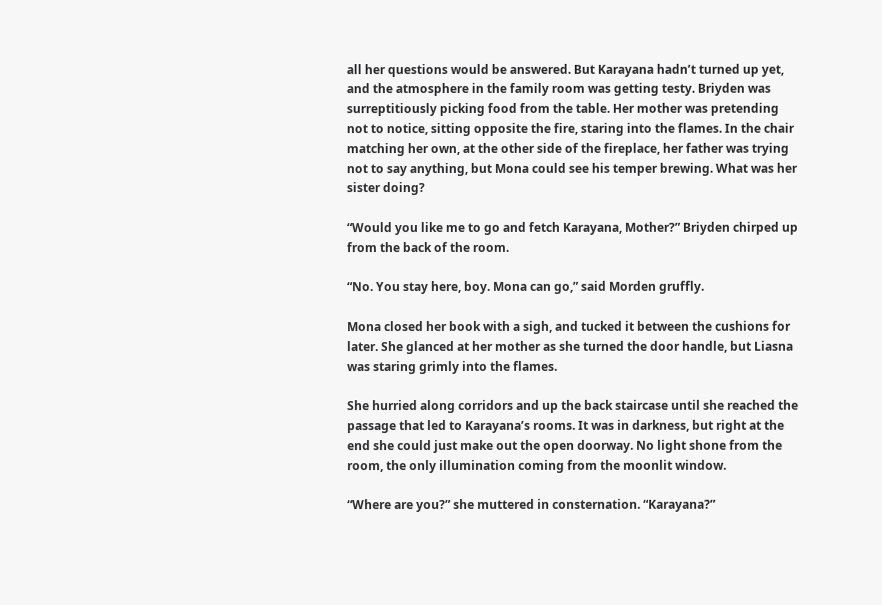all her questions would be answered. But Karayana hadn’t turned up yet, and the atmosphere in the family room was getting testy. Briyden was surreptitiously picking food from the table. Her mother was pretending not to notice, sitting opposite the fire, staring into the flames. In the chair matching her own, at the other side of the fireplace, her father was trying not to say anything, but Mona could see his temper brewing. What was her sister doing?

“Would you like me to go and fetch Karayana, Mother?” Briyden chirped up from the back of the room.

“No. You stay here, boy. Mona can go,” said Morden gruffly.

Mona closed her book with a sigh, and tucked it between the cushions for later. She glanced at her mother as she turned the door handle, but Liasna was staring grimly into the flames.

She hurried along corridors and up the back staircase until she reached the passage that led to Karayana’s rooms. It was in darkness, but right at the end she could just make out the open doorway. No light shone from the room, the only illumination coming from the moonlit window.

“Where are you?” she muttered in consternation. “Karayana?”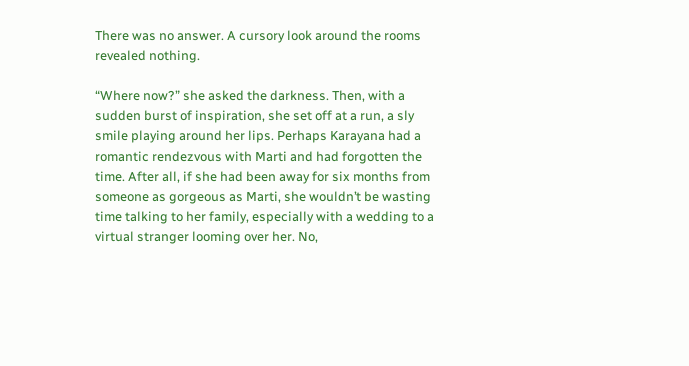There was no answer. A cursory look around the rooms revealed nothing.

“Where now?” she asked the darkness. Then, with a sudden burst of inspiration, she set off at a run, a sly smile playing around her lips. Perhaps Karayana had a romantic rendezvous with Marti and had forgotten the time. After all, if she had been away for six months from someone as gorgeous as Marti, she wouldn’t be wasting time talking to her family, especially with a wedding to a virtual stranger looming over her. No,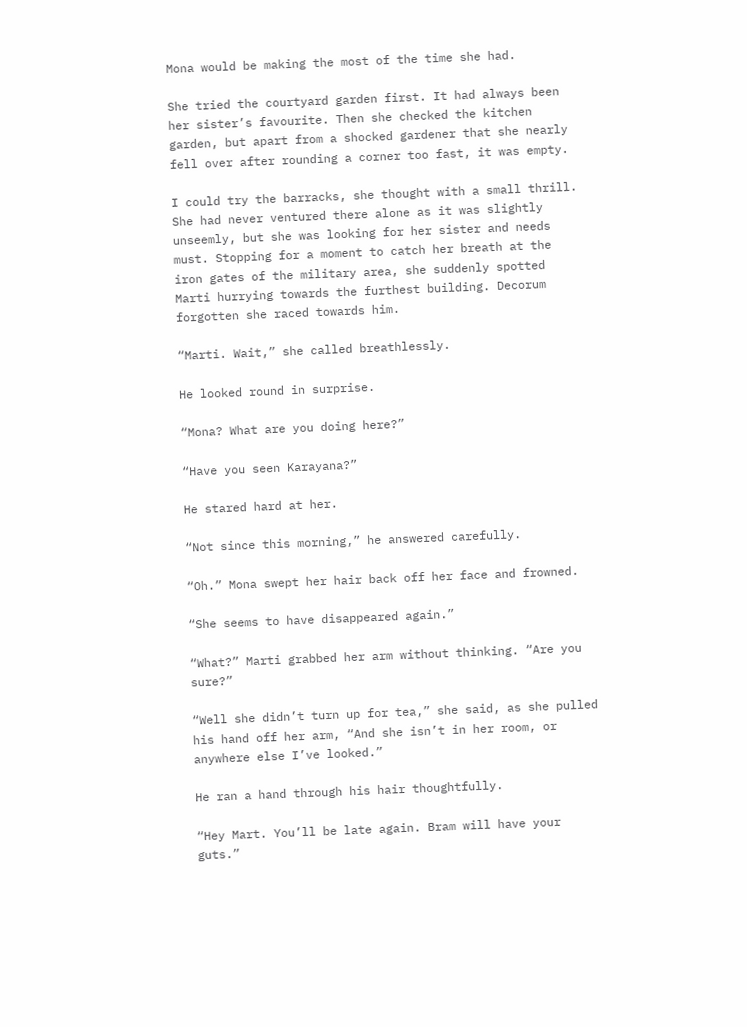Mona would be making the most of the time she had.

She tried the courtyard garden first. It had always been her sister’s favourite. Then she checked the kitchen garden, but apart from a shocked gardener that she nearly fell over after rounding a corner too fast, it was empty.

I could try the barracks, she thought with a small thrill. She had never ventured there alone as it was slightly unseemly, but she was looking for her sister and needs must. Stopping for a moment to catch her breath at the iron gates of the military area, she suddenly spotted Marti hurrying towards the furthest building. Decorum forgotten she raced towards him.

“Marti. Wait,” she called breathlessly.

He looked round in surprise.

“Mona? What are you doing here?”

“Have you seen Karayana?”

He stared hard at her.

“Not since this morning,” he answered carefully.

“Oh.” Mona swept her hair back off her face and frowned.

“She seems to have disappeared again.”

“What?” Marti grabbed her arm without thinking. “Are you sure?”

“Well she didn’t turn up for tea,” she said, as she pulled his hand off her arm, “And she isn’t in her room, or anywhere else I’ve looked.”

He ran a hand through his hair thoughtfully.

“Hey Mart. You’ll be late again. Bram will have your guts.”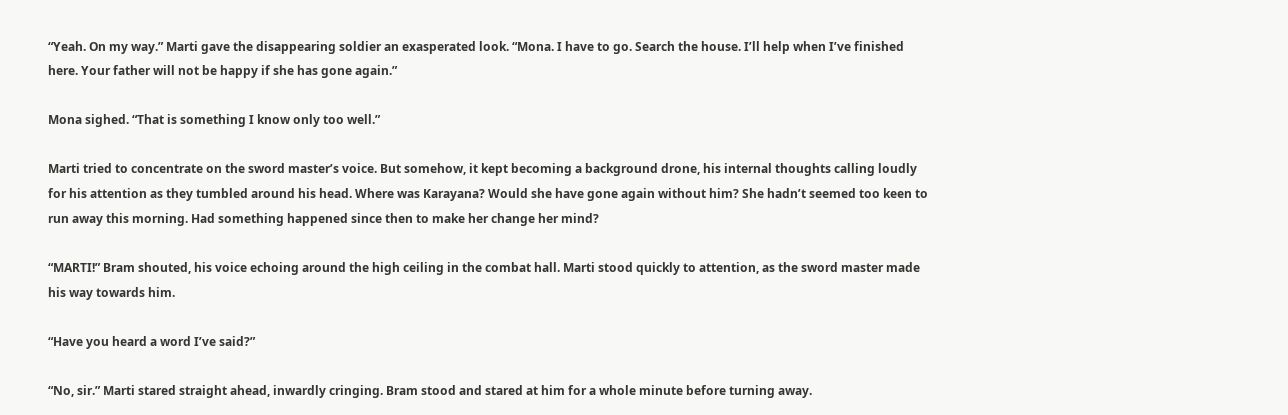“Yeah. On my way.” Marti gave the disappearing soldier an exasperated look. “Mona. I have to go. Search the house. I’ll help when I’ve finished here. Your father will not be happy if she has gone again.”

Mona sighed. “That is something I know only too well.”

Marti tried to concentrate on the sword master’s voice. But somehow, it kept becoming a background drone, his internal thoughts calling loudly for his attention as they tumbled around his head. Where was Karayana? Would she have gone again without him? She hadn’t seemed too keen to run away this morning. Had something happened since then to make her change her mind?

“MARTI!” Bram shouted, his voice echoing around the high ceiling in the combat hall. Marti stood quickly to attention, as the sword master made his way towards him.

“Have you heard a word I’ve said?”

“No, sir.” Marti stared straight ahead, inwardly cringing. Bram stood and stared at him for a whole minute before turning away.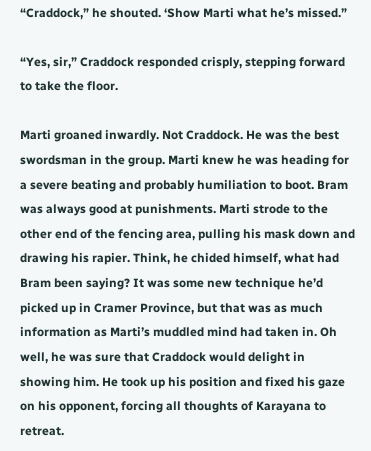“Craddock,” he shouted. ‘Show Marti what he’s missed.”

“Yes, sir,” Craddock responded crisply, stepping forward to take the floor.

Marti groaned inwardly. Not Craddock. He was the best swordsman in the group. Marti knew he was heading for a severe beating and probably humiliation to boot. Bram was always good at punishments. Marti strode to the other end of the fencing area, pulling his mask down and drawing his rapier. Think, he chided himself, what had Bram been saying? It was some new technique he’d picked up in Cramer Province, but that was as much information as Marti’s muddled mind had taken in. Oh well, he was sure that Craddock would delight in showing him. He took up his position and fixed his gaze on his opponent, forcing all thoughts of Karayana to retreat.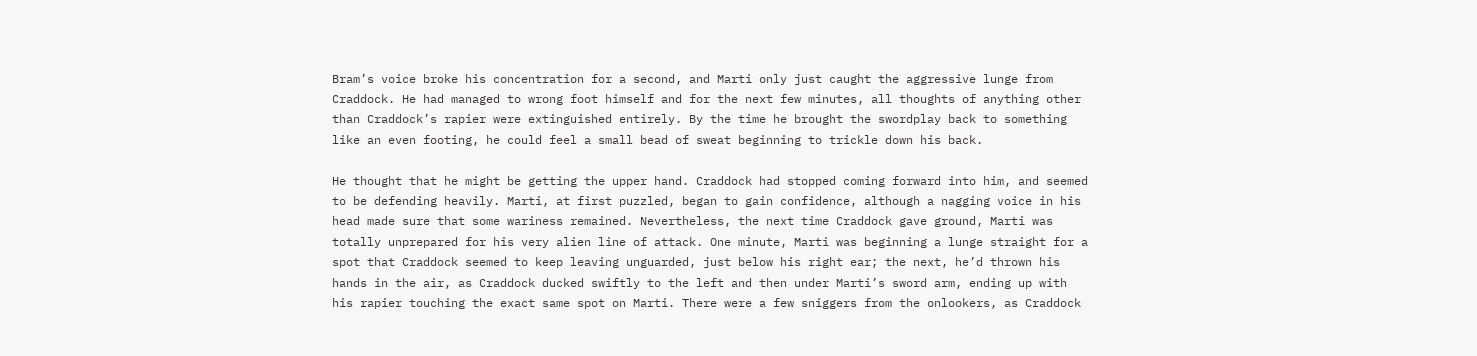Bram’s voice broke his concentration for a second, and Marti only just caught the aggressive lunge from Craddock. He had managed to wrong foot himself and for the next few minutes, all thoughts of anything other than Craddock’s rapier were extinguished entirely. By the time he brought the swordplay back to something like an even footing, he could feel a small bead of sweat beginning to trickle down his back.

He thought that he might be getting the upper hand. Craddock had stopped coming forward into him, and seemed to be defending heavily. Marti, at first puzzled, began to gain confidence, although a nagging voice in his head made sure that some wariness remained. Nevertheless, the next time Craddock gave ground, Marti was totally unprepared for his very alien line of attack. One minute, Marti was beginning a lunge straight for a spot that Craddock seemed to keep leaving unguarded, just below his right ear; the next, he’d thrown his hands in the air, as Craddock ducked swiftly to the left and then under Marti’s sword arm, ending up with his rapier touching the exact same spot on Marti. There were a few sniggers from the onlookers, as Craddock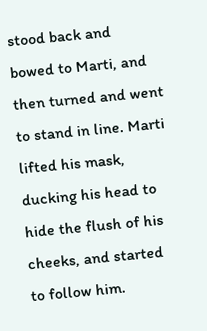stood back and bowed to Marti, and then turned and went to stand in line. Marti lifted his mask, ducking his head to hide the flush of his cheeks, and started to follow him.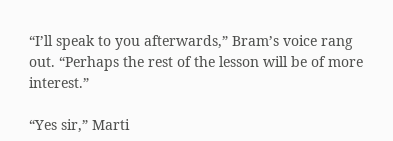“I’ll speak to you afterwards,” Bram’s voice rang out. “Perhaps the rest of the lesson will be of more interest.”

“Yes sir,” Marti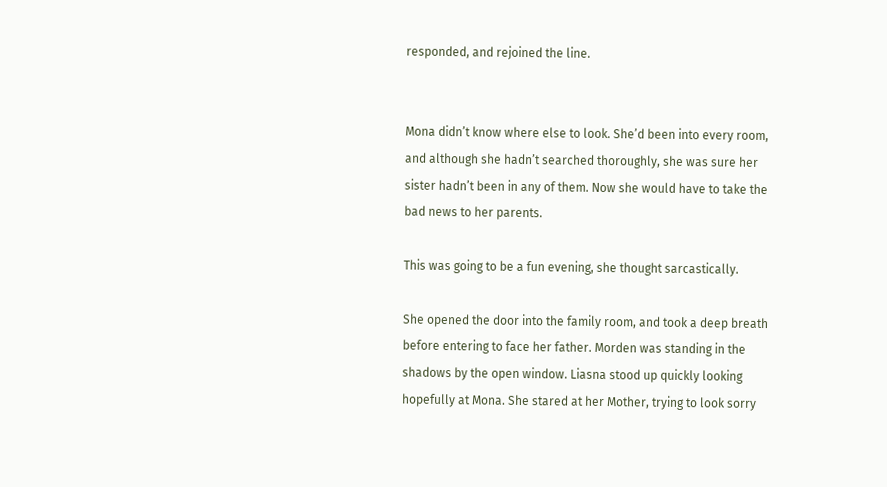responded, and rejoined the line.


Mona didn’t know where else to look. She’d been into every room, and although she hadn’t searched thoroughly, she was sure her sister hadn’t been in any of them. Now she would have to take the bad news to her parents.

This was going to be a fun evening, she thought sarcastically.

She opened the door into the family room, and took a deep breath before entering to face her father. Morden was standing in the shadows by the open window. Liasna stood up quickly looking hopefully at Mona. She stared at her Mother, trying to look sorry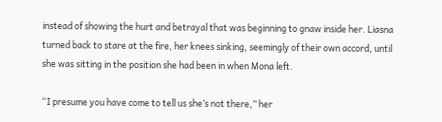instead of showing the hurt and betrayal that was beginning to gnaw inside her. Liasna turned back to stare at the fire, her knees sinking, seemingly of their own accord, until she was sitting in the position she had been in when Mona left.

“I presume you have come to tell us she’s not there,” her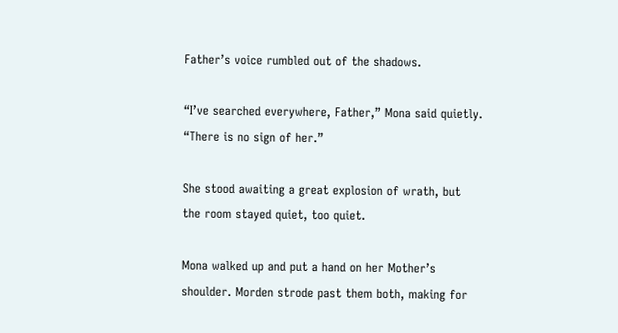Father’s voice rumbled out of the shadows.

“I’ve searched everywhere, Father,” Mona said quietly. “There is no sign of her.”

She stood awaiting a great explosion of wrath, but the room stayed quiet, too quiet.

Mona walked up and put a hand on her Mother’s shoulder. Morden strode past them both, making for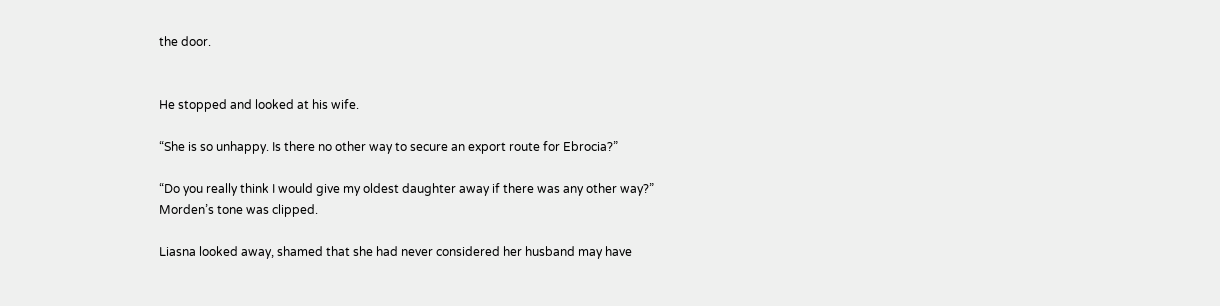the door.


He stopped and looked at his wife.

“She is so unhappy. Is there no other way to secure an export route for Ebrocia?”

“Do you really think I would give my oldest daughter away if there was any other way?” Morden’s tone was clipped.

Liasna looked away, shamed that she had never considered her husband may have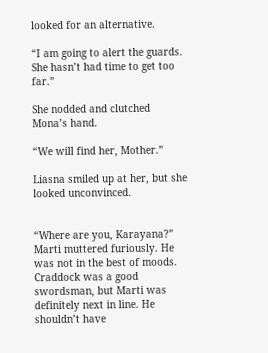looked for an alternative.

“I am going to alert the guards. She hasn’t had time to get too far.”

She nodded and clutched Mona’s hand.

“We will find her, Mother.”

Liasna smiled up at her, but she looked unconvinced.


“Where are you, Karayana?” Marti muttered furiously. He was not in the best of moods. Craddock was a good swordsman, but Marti was definitely next in line. He shouldn’t have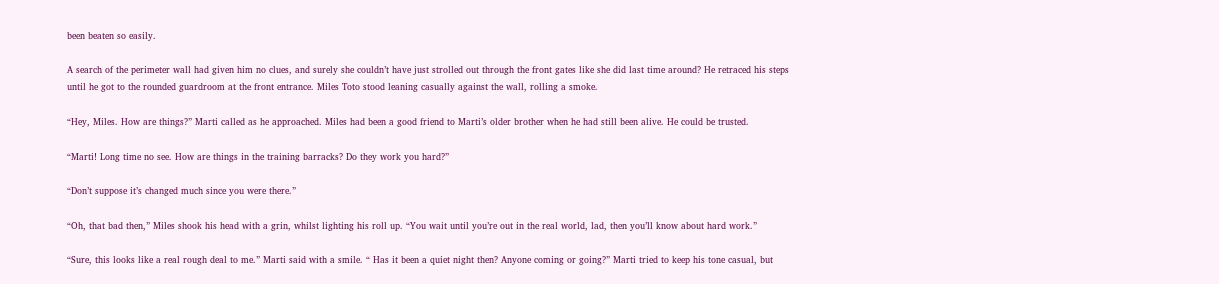been beaten so easily.

A search of the perimeter wall had given him no clues, and surely she couldn’t have just strolled out through the front gates like she did last time around? He retraced his steps until he got to the rounded guardroom at the front entrance. Miles Toto stood leaning casually against the wall, rolling a smoke.

“Hey, Miles. How are things?” Marti called as he approached. Miles had been a good friend to Marti’s older brother when he had still been alive. He could be trusted.

“Marti! Long time no see. How are things in the training barracks? Do they work you hard?”

“Don’t suppose it’s changed much since you were there.”

“Oh, that bad then,” Miles shook his head with a grin, whilst lighting his roll up. “You wait until you’re out in the real world, lad, then you’ll know about hard work.”

“Sure, this looks like a real rough deal to me.” Marti said with a smile. “ Has it been a quiet night then? Anyone coming or going?” Marti tried to keep his tone casual, but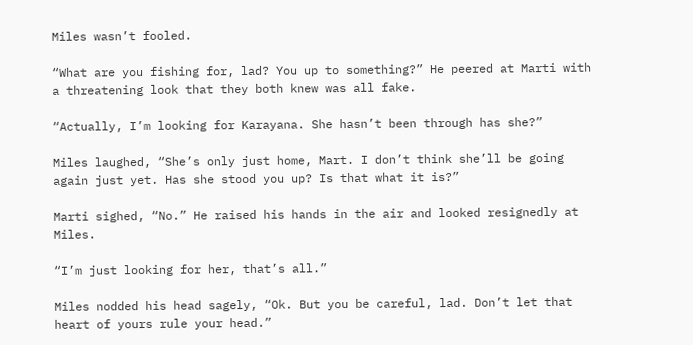Miles wasn’t fooled.

“What are you fishing for, lad? You up to something?” He peered at Marti with a threatening look that they both knew was all fake.

“Actually, I’m looking for Karayana. She hasn’t been through has she?”

Miles laughed, “She’s only just home, Mart. I don’t think she’ll be going again just yet. Has she stood you up? Is that what it is?”

Marti sighed, “No.” He raised his hands in the air and looked resignedly at Miles.

“I’m just looking for her, that’s all.”

Miles nodded his head sagely, “Ok. But you be careful, lad. Don’t let that heart of yours rule your head.”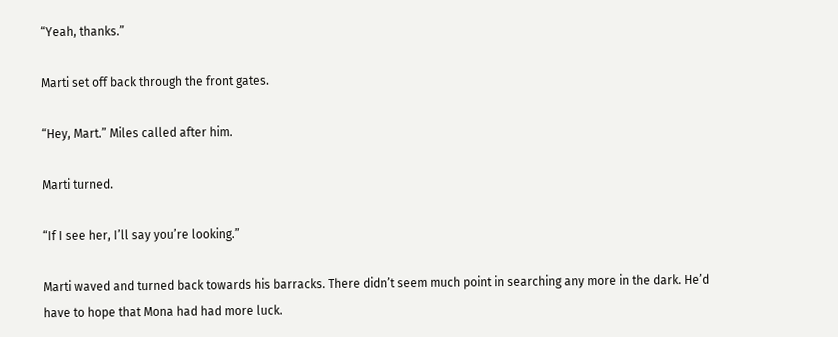“Yeah, thanks.”

Marti set off back through the front gates.

“Hey, Mart.” Miles called after him.

Marti turned.

“If I see her, I’ll say you’re looking.”

Marti waved and turned back towards his barracks. There didn’t seem much point in searching any more in the dark. He’d have to hope that Mona had had more luck.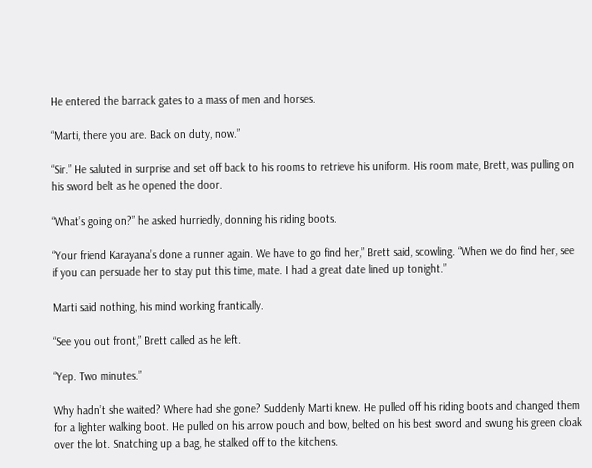He entered the barrack gates to a mass of men and horses.

“Marti, there you are. Back on duty, now.”

“Sir.” He saluted in surprise and set off back to his rooms to retrieve his uniform. His room mate, Brett, was pulling on his sword belt as he opened the door.

“What’s going on?” he asked hurriedly, donning his riding boots.

“Your friend Karayana’s done a runner again. We have to go find her,” Brett said, scowling. “When we do find her, see if you can persuade her to stay put this time, mate. I had a great date lined up tonight.”

Marti said nothing, his mind working frantically.

“See you out front,” Brett called as he left.

“Yep. Two minutes.”

Why hadn’t she waited? Where had she gone? Suddenly Marti knew. He pulled off his riding boots and changed them for a lighter walking boot. He pulled on his arrow pouch and bow, belted on his best sword and swung his green cloak over the lot. Snatching up a bag, he stalked off to the kitchens.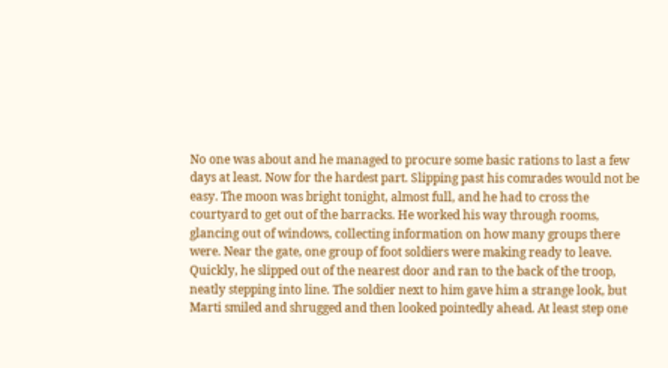No one was about and he managed to procure some basic rations to last a few days at least. Now for the hardest part. Slipping past his comrades would not be easy. The moon was bright tonight, almost full, and he had to cross the courtyard to get out of the barracks. He worked his way through rooms, glancing out of windows, collecting information on how many groups there were. Near the gate, one group of foot soldiers were making ready to leave. Quickly, he slipped out of the nearest door and ran to the back of the troop, neatly stepping into line. The soldier next to him gave him a strange look, but Marti smiled and shrugged and then looked pointedly ahead. At least step one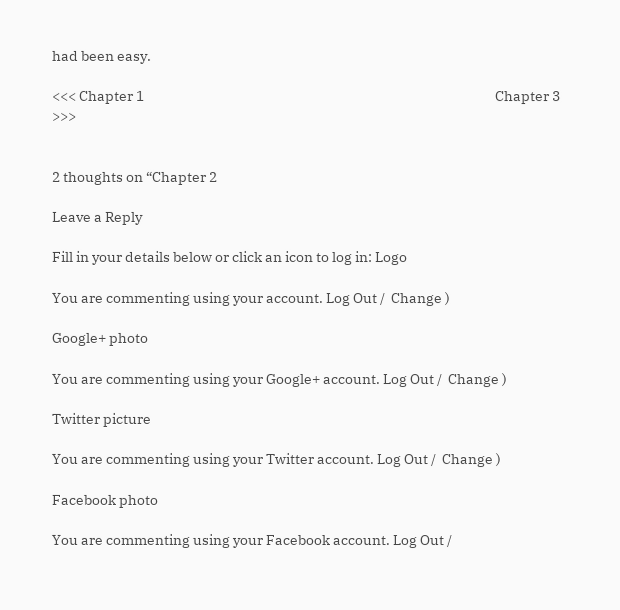had been easy.

<<< Chapter 1                                                                                                                     Chapter 3 >>>


2 thoughts on “Chapter 2

Leave a Reply

Fill in your details below or click an icon to log in: Logo

You are commenting using your account. Log Out /  Change )

Google+ photo

You are commenting using your Google+ account. Log Out /  Change )

Twitter picture

You are commenting using your Twitter account. Log Out /  Change )

Facebook photo

You are commenting using your Facebook account. Log Out /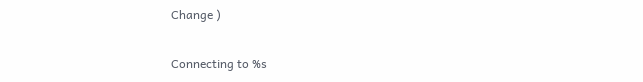Change )

Connecting to %s